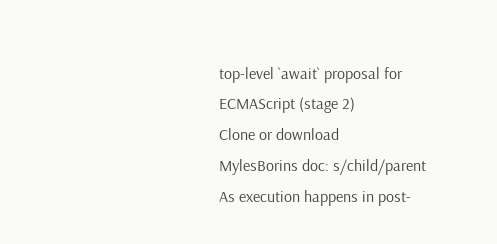top-level `await` proposal for ECMAScript (stage 2)
Clone or download
MylesBorins doc: s/child/parent
As execution happens in post-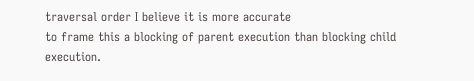traversal order I believe it is more accurate
to frame this a blocking of parent execution than blocking child execution.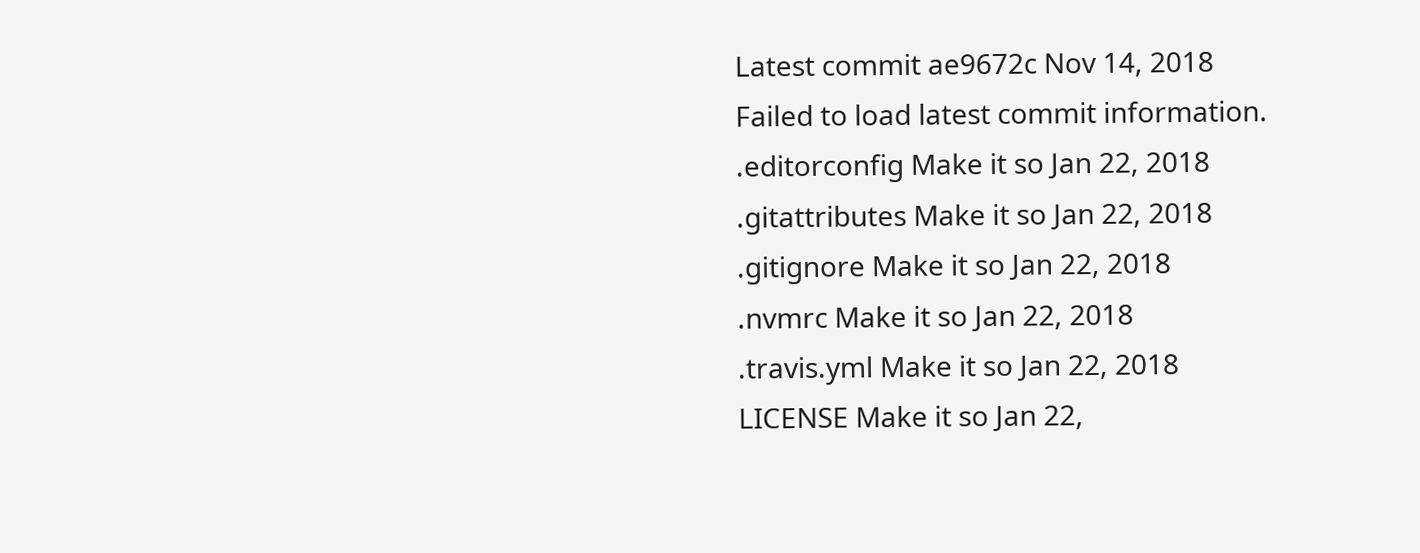Latest commit ae9672c Nov 14, 2018
Failed to load latest commit information.
.editorconfig Make it so Jan 22, 2018
.gitattributes Make it so Jan 22, 2018
.gitignore Make it so Jan 22, 2018
.nvmrc Make it so Jan 22, 2018
.travis.yml Make it so Jan 22, 2018
LICENSE Make it so Jan 22,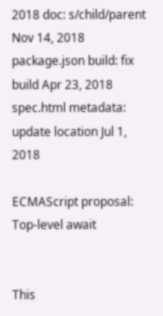2018 doc: s/child/parent Nov 14, 2018
package.json build: fix build Apr 23, 2018
spec.html metadata: update location Jul 1, 2018

ECMAScript proposal: Top-level await


This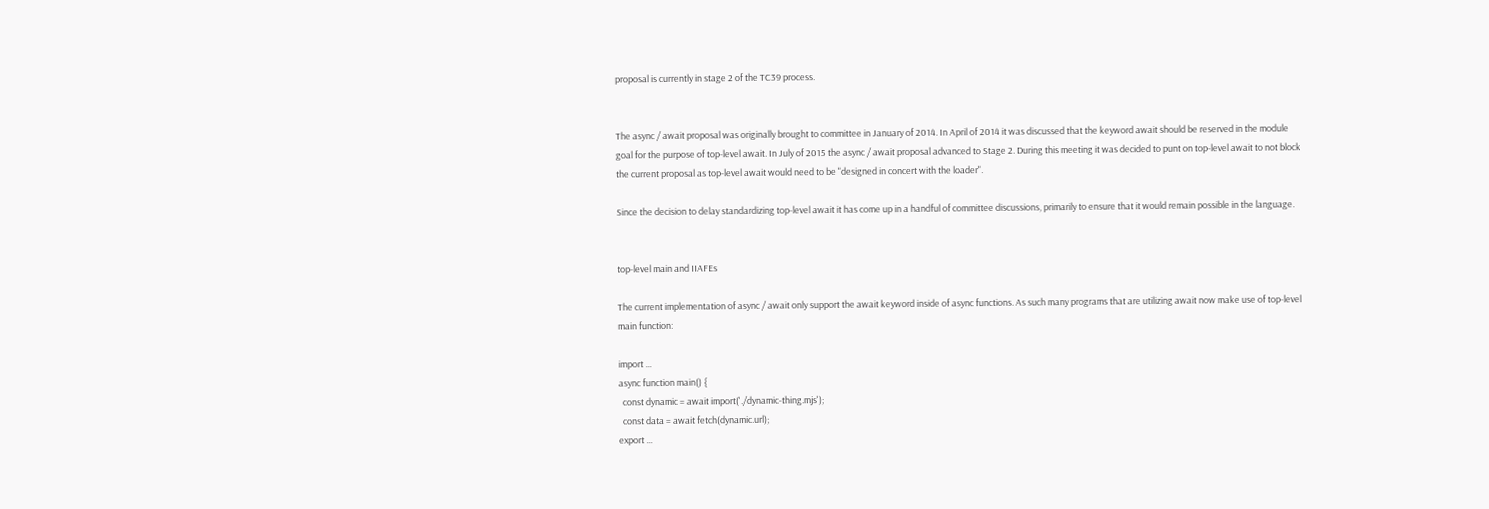proposal is currently in stage 2 of the TC39 process.


The async / await proposal was originally brought to committee in January of 2014. In April of 2014 it was discussed that the keyword await should be reserved in the module goal for the purpose of top-level await. In July of 2015 the async / await proposal advanced to Stage 2. During this meeting it was decided to punt on top-level await to not block the current proposal as top-level await would need to be "designed in concert with the loader".

Since the decision to delay standardizing top-level await it has come up in a handful of committee discussions, primarily to ensure that it would remain possible in the language.


top-level main and IIAFEs

The current implementation of async / await only support the await keyword inside of async functions. As such many programs that are utilizing await now make use of top-level main function:

import ...
async function main() {
  const dynamic = await import('./dynamic-thing.mjs');
  const data = await fetch(dynamic.url);
export ...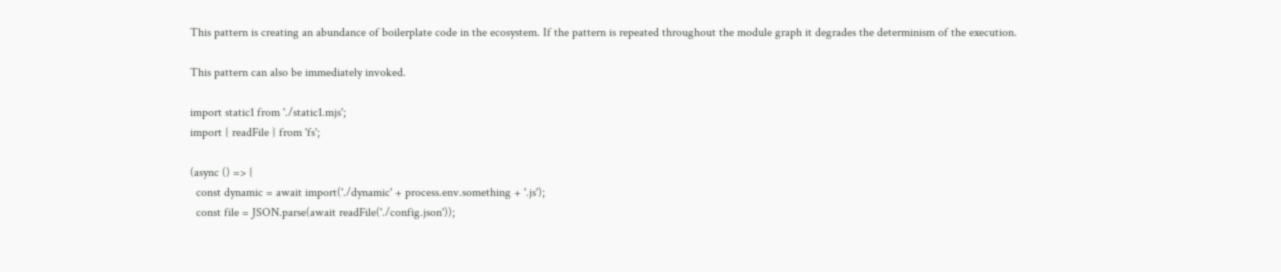This pattern is creating an abundance of boilerplate code in the ecosystem. If the pattern is repeated throughout the module graph it degrades the determinism of the execution.

This pattern can also be immediately invoked.

import static1 from './static1.mjs';
import { readFile } from 'fs';

(async () => {
  const dynamic = await import('./dynamic' + process.env.something + '.js');
  const file = JSON.parse(await readFile('./config.json'));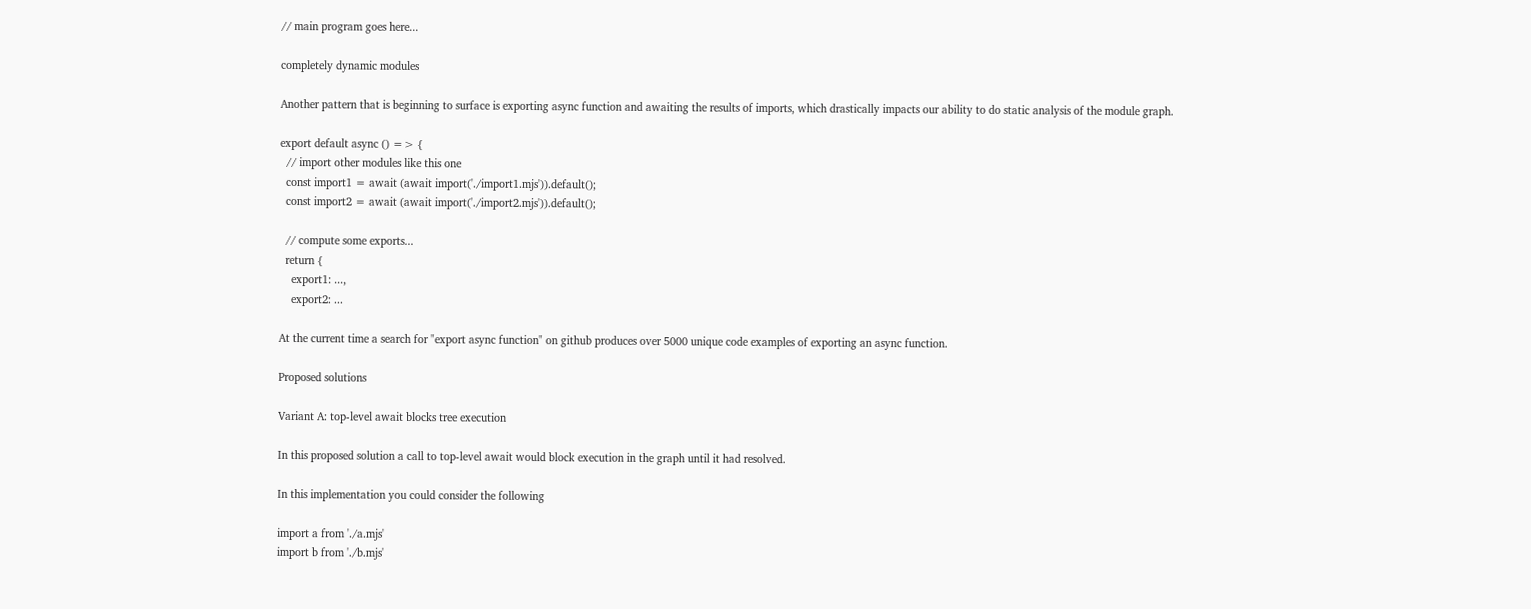// main program goes here...

completely dynamic modules

Another pattern that is beginning to surface is exporting async function and awaiting the results of imports, which drastically impacts our ability to do static analysis of the module graph.

export default async () => {
  // import other modules like this one
  const import1 = await (await import('./import1.mjs')).default();
  const import2 = await (await import('./import2.mjs')).default();

  // compute some exports...
  return {
    export1: ...,
    export2: ...

At the current time a search for "export async function" on github produces over 5000 unique code examples of exporting an async function.

Proposed solutions

Variant A: top-level await blocks tree execution

In this proposed solution a call to top-level await would block execution in the graph until it had resolved.

In this implementation you could consider the following

import a from './a.mjs'
import b from './b.mjs'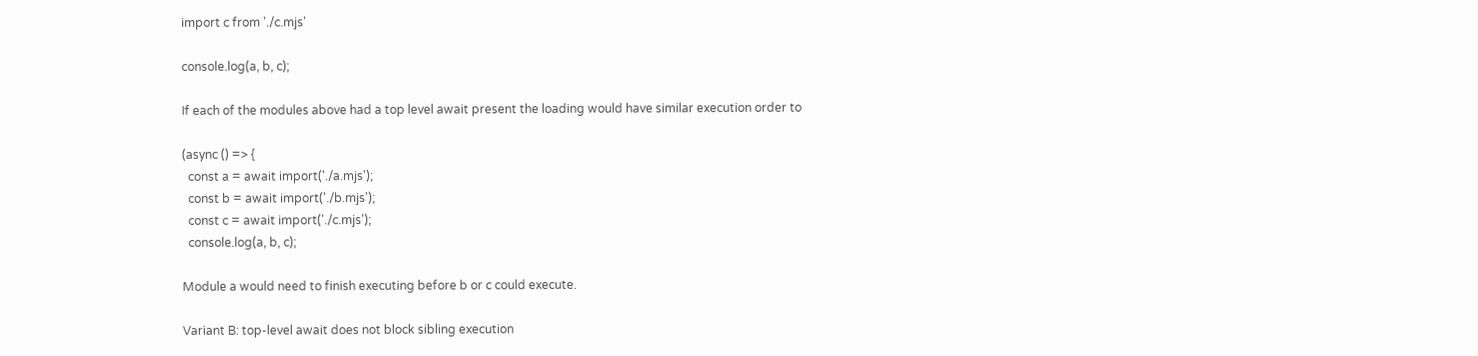import c from './c.mjs'

console.log(a, b, c);

If each of the modules above had a top level await present the loading would have similar execution order to

(async () => {
  const a = await import('./a.mjs');
  const b = await import('./b.mjs');
  const c = await import('./c.mjs');
  console.log(a, b, c);

Module a would need to finish executing before b or c could execute.

Variant B: top-level await does not block sibling execution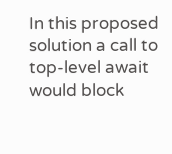In this proposed solution a call to top-level await would block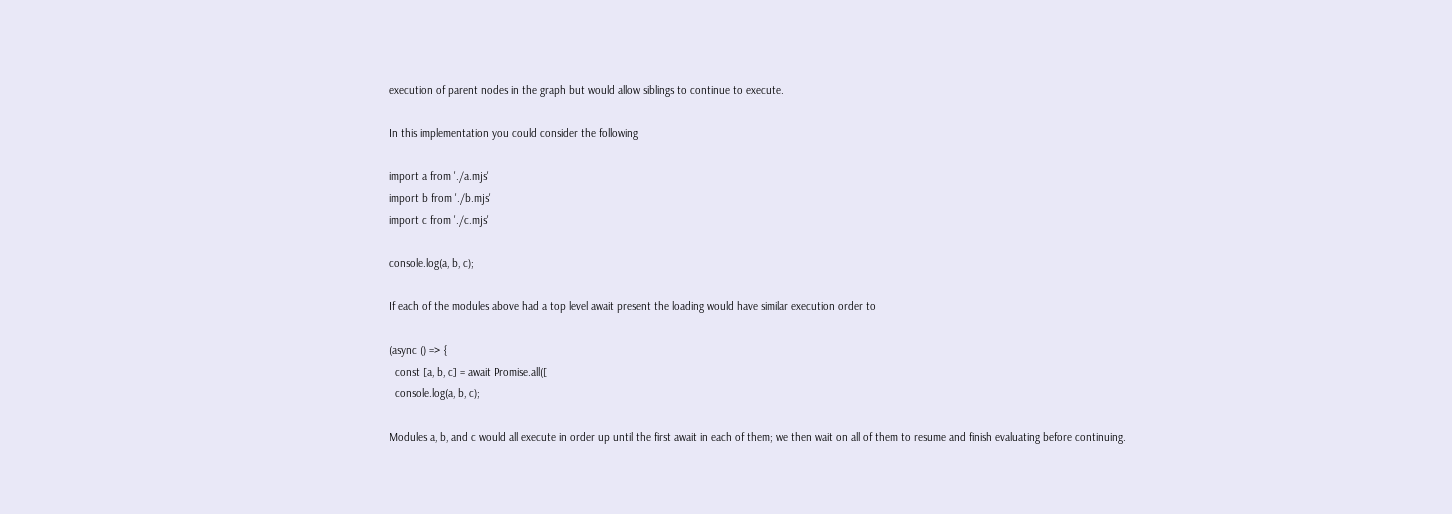execution of parent nodes in the graph but would allow siblings to continue to execute.

In this implementation you could consider the following

import a from './a.mjs'
import b from './b.mjs'
import c from './c.mjs'

console.log(a, b, c);

If each of the modules above had a top level await present the loading would have similar execution order to

(async () => {
  const [a, b, c] = await Promise.all([
  console.log(a, b, c);

Modules a, b, and c would all execute in order up until the first await in each of them; we then wait on all of them to resume and finish evaluating before continuing.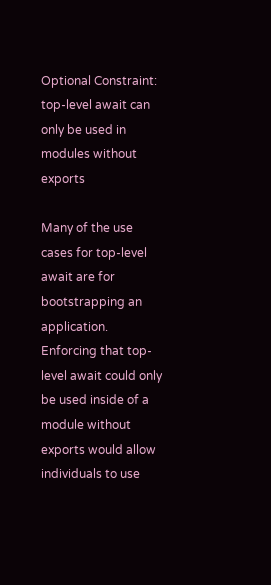Optional Constraint: top-level await can only be used in modules without exports

Many of the use cases for top-level await are for bootstrapping an application. Enforcing that top-level await could only be used inside of a module without exports would allow individuals to use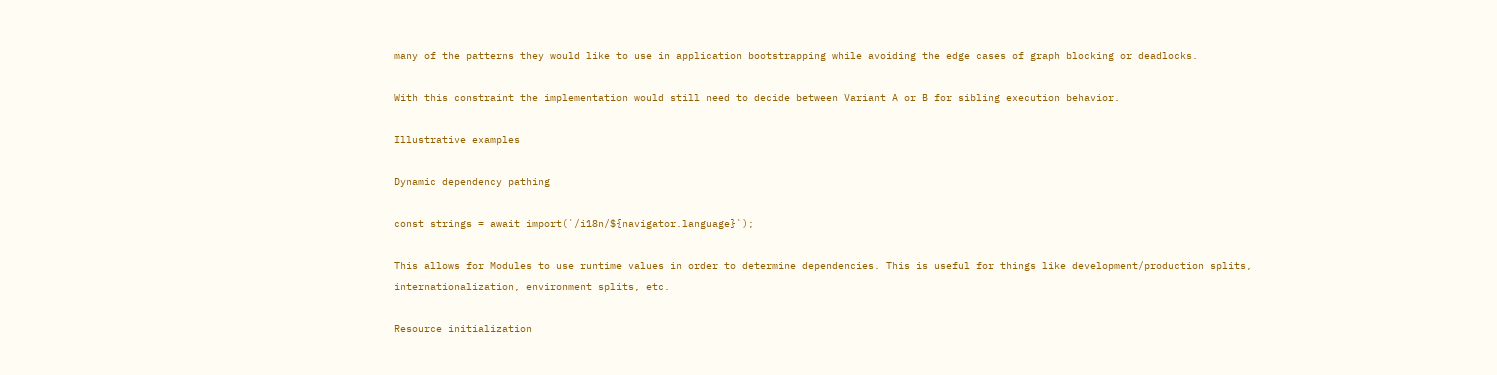many of the patterns they would like to use in application bootstrapping while avoiding the edge cases of graph blocking or deadlocks.

With this constraint the implementation would still need to decide between Variant A or B for sibling execution behavior.

Illustrative examples

Dynamic dependency pathing

const strings = await import(`/i18n/${navigator.language}`);

This allows for Modules to use runtime values in order to determine dependencies. This is useful for things like development/production splits, internationalization, environment splits, etc.

Resource initialization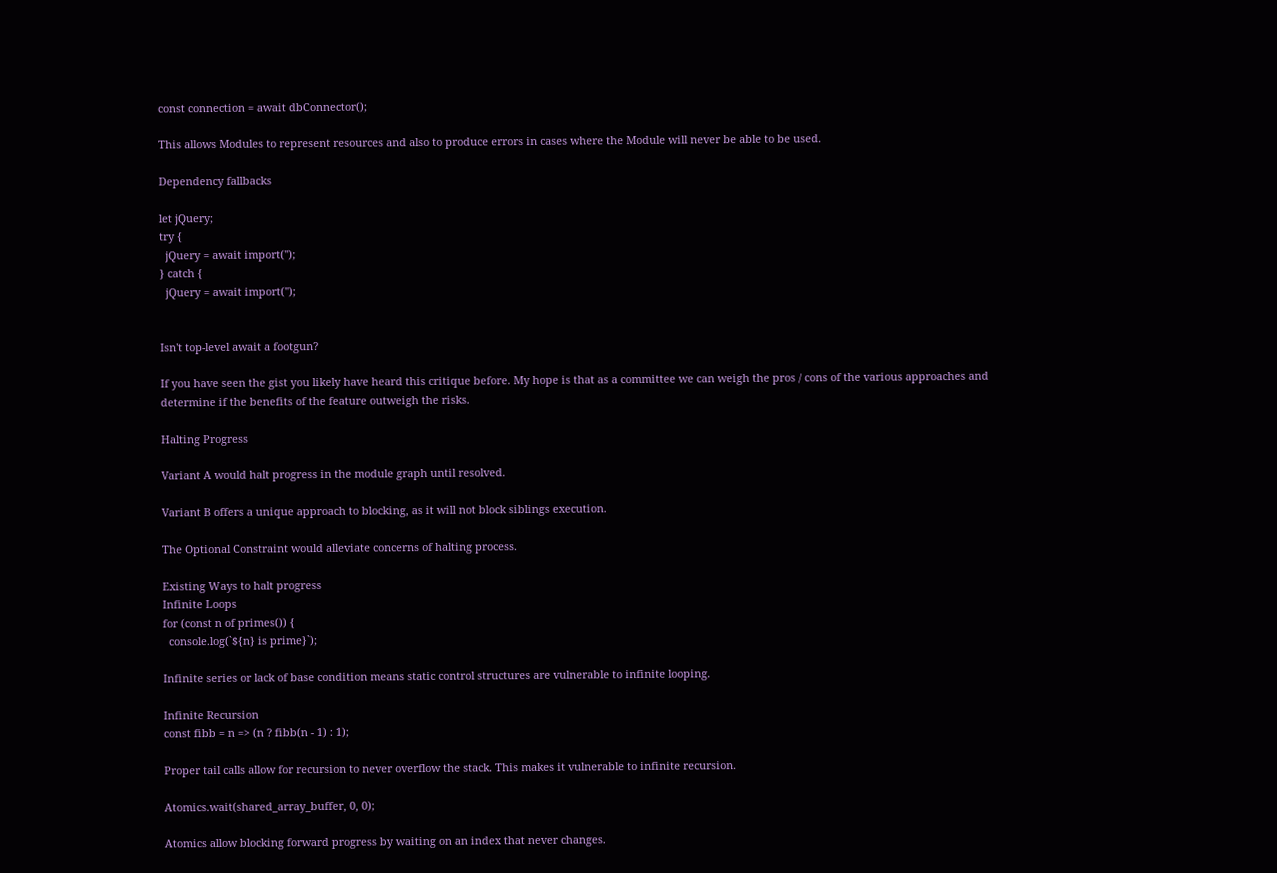const connection = await dbConnector();

This allows Modules to represent resources and also to produce errors in cases where the Module will never be able to be used.

Dependency fallbacks

let jQuery;
try {
  jQuery = await import('');
} catch {
  jQuery = await import('');


Isn't top-level await a footgun?

If you have seen the gist you likely have heard this critique before. My hope is that as a committee we can weigh the pros / cons of the various approaches and determine if the benefits of the feature outweigh the risks.

Halting Progress

Variant A would halt progress in the module graph until resolved.

Variant B offers a unique approach to blocking, as it will not block siblings execution.

The Optional Constraint would alleviate concerns of halting process.

Existing Ways to halt progress
Infinite Loops
for (const n of primes()) {
  console.log(`${n} is prime}`);

Infinite series or lack of base condition means static control structures are vulnerable to infinite looping.

Infinite Recursion
const fibb = n => (n ? fibb(n - 1) : 1);

Proper tail calls allow for recursion to never overflow the stack. This makes it vulnerable to infinite recursion.

Atomics.wait(shared_array_buffer, 0, 0);

Atomics allow blocking forward progress by waiting on an index that never changes.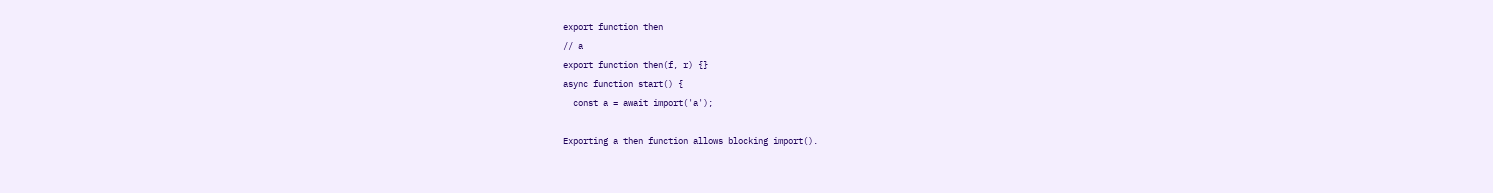export function then
// a
export function then(f, r) {}
async function start() {
  const a = await import('a');

Exporting a then function allows blocking import().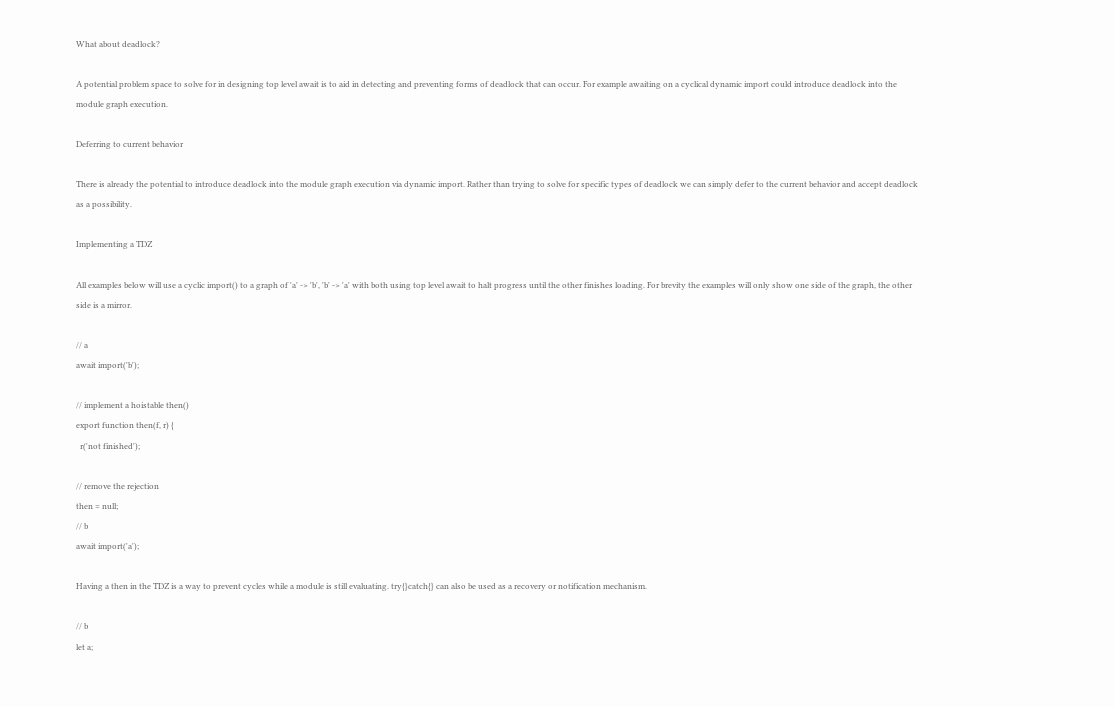What about deadlock?

A potential problem space to solve for in designing top level await is to aid in detecting and preventing forms of deadlock that can occur. For example awaiting on a cyclical dynamic import could introduce deadlock into the module graph execution.

Deferring to current behavior

There is already the potential to introduce deadlock into the module graph execution via dynamic import. Rather than trying to solve for specific types of deadlock we can simply defer to the current behavior and accept deadlock as a possibility.

Implementing a TDZ

All examples below will use a cyclic import() to a graph of 'a' -> 'b', 'b' -> 'a' with both using top level await to halt progress until the other finishes loading. For brevity the examples will only show one side of the graph, the other side is a mirror.

// a
await import('b');

// implement a hoistable then()
export function then(f, r) {
  r('not finished');

// remove the rejection
then = null;
// b
await import('a');

Having a then in the TDZ is a way to prevent cycles while a module is still evaluating. try{}catch{} can also be used as a recovery or notification mechanism.

// b
let a;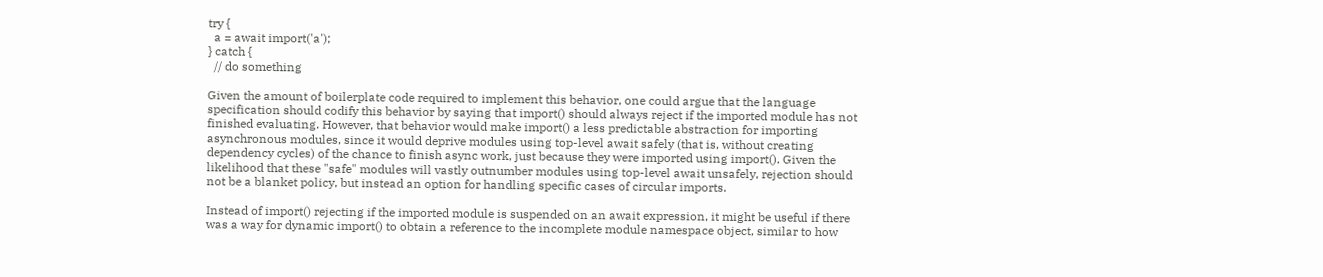try {
  a = await import('a');
} catch {
  // do something

Given the amount of boilerplate code required to implement this behavior, one could argue that the language specification should codify this behavior by saying that import() should always reject if the imported module has not finished evaluating. However, that behavior would make import() a less predictable abstraction for importing asynchronous modules, since it would deprive modules using top-level await safely (that is, without creating dependency cycles) of the chance to finish async work, just because they were imported using import(). Given the likelihood that these "safe" modules will vastly outnumber modules using top-level await unsafely, rejection should not be a blanket policy, but instead an option for handling specific cases of circular imports.

Instead of import() rejecting if the imported module is suspended on an await expression, it might be useful if there was a way for dynamic import() to obtain a reference to the incomplete module namespace object, similar to how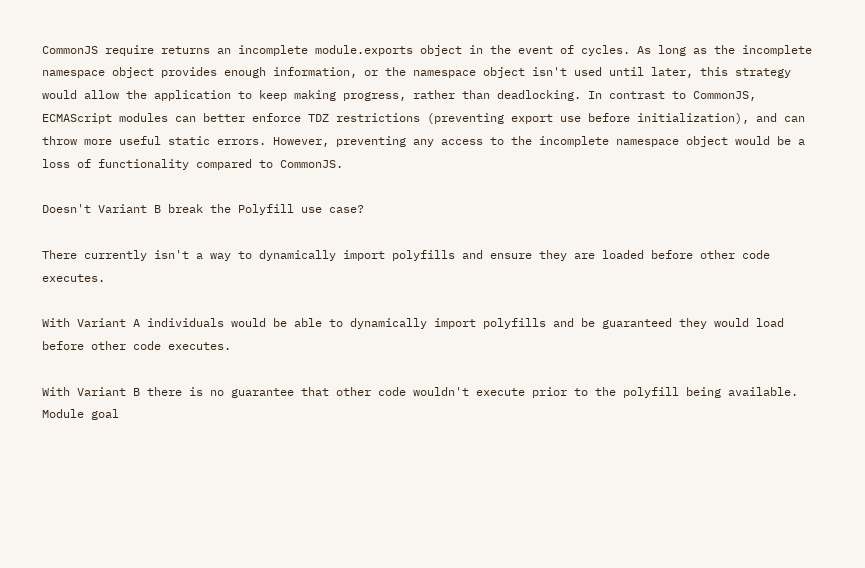CommonJS require returns an incomplete module.exports object in the event of cycles. As long as the incomplete namespace object provides enough information, or the namespace object isn't used until later, this strategy would allow the application to keep making progress, rather than deadlocking. In contrast to CommonJS, ECMAScript modules can better enforce TDZ restrictions (preventing export use before initialization), and can throw more useful static errors. However, preventing any access to the incomplete namespace object would be a loss of functionality compared to CommonJS.

Doesn't Variant B break the Polyfill use case?

There currently isn't a way to dynamically import polyfills and ensure they are loaded before other code executes.

With Variant A individuals would be able to dynamically import polyfills and be guaranteed they would load before other code executes.

With Variant B there is no guarantee that other code wouldn't execute prior to the polyfill being available. Module goal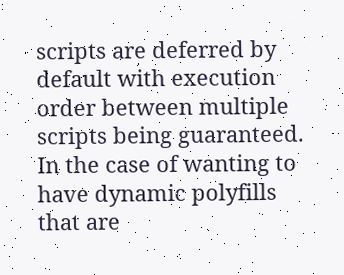scripts are deferred by default with execution order between multiple scripts being guaranteed. In the case of wanting to have dynamic polyfills that are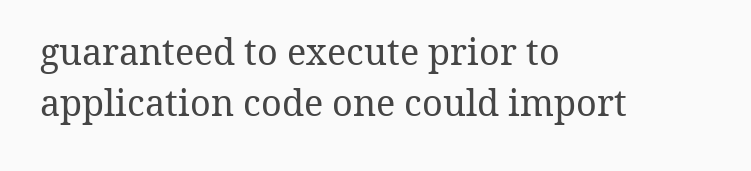guaranteed to execute prior to application code one could import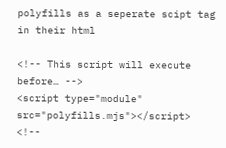polyfills as a seperate scipt tag in their html

<!-- This script will execute before… -->
<script type="module" src="polyfills.mjs"></script>
<!--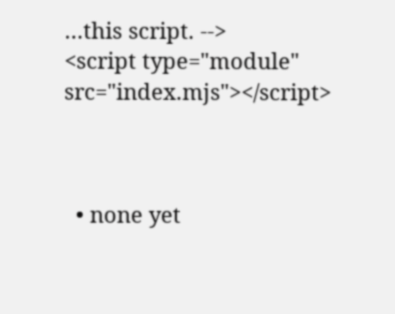…this script. -->
<script type="module" src="index.mjs"></script>



  • none yet